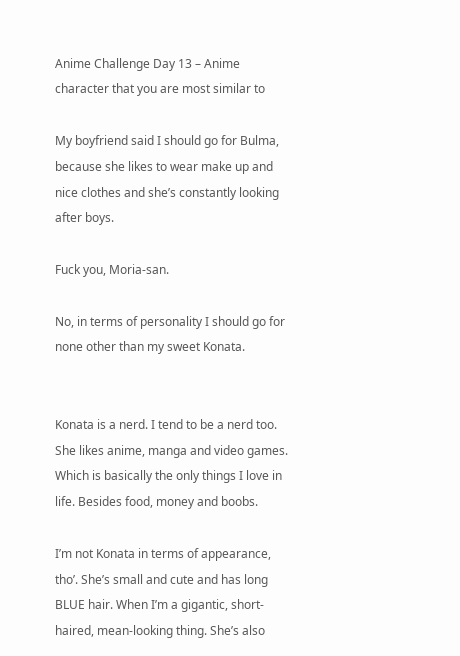Anime Challenge Day 13 – Anime character that you are most similar to

My boyfriend said I should go for Bulma, because she likes to wear make up and nice clothes and she’s constantly looking after boys.

Fuck you, Moria-san.

No, in terms of personality I should go for none other than my sweet Konata.


Konata is a nerd. I tend to be a nerd too. She likes anime, manga and video games. Which is basically the only things I love in life. Besides food, money and boobs.

I’m not Konata in terms of appearance, tho’. She’s small and cute and has long BLUE hair. When I’m a gigantic, short-haired, mean-looking thing. She’s also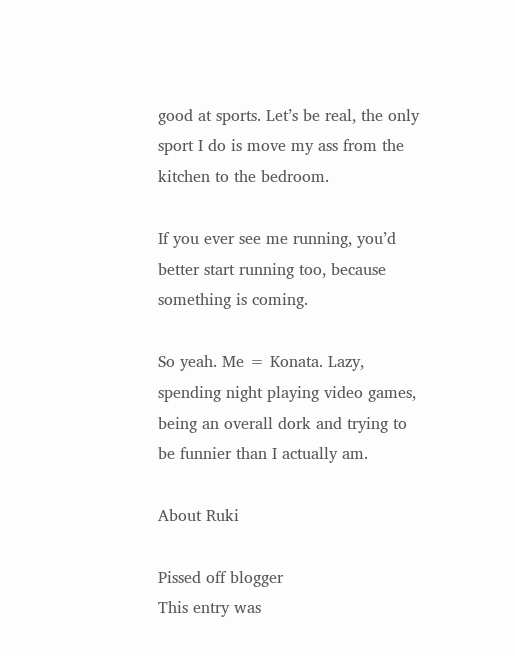good at sports. Let’s be real, the only sport I do is move my ass from the kitchen to the bedroom.

If you ever see me running, you’d better start running too, because something is coming.

So yeah. Me = Konata. Lazy, spending night playing video games, being an overall dork and trying to be funnier than I actually am.

About Ruki

Pissed off blogger
This entry was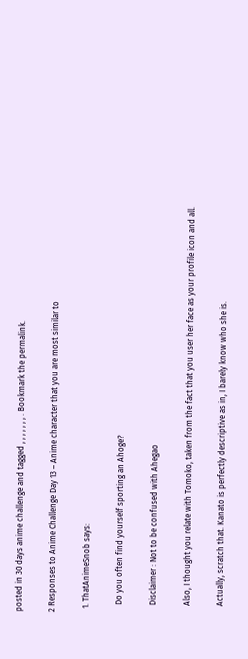posted in 30 days anime challenge and tagged , , , , , , , . Bookmark the permalink.

2 Responses to Anime Challenge Day 13 – Anime character that you are most similar to

  1. ThatAnimeSnob says:

    Do you often find yourself sporting an Ahoge?

    Disclaimer : Not to be confused with Ahegao

    Also, I thought you relate with Tomoko, taken from the fact that you user her face as your profile icon and all.

    Actually, scratch that. Kanato is perfectly descriptive as in, I barely know who she is.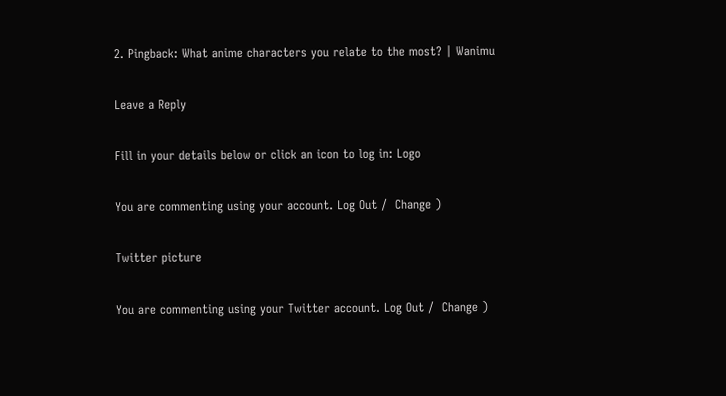2. Pingback: What anime characters you relate to the most? | Wanimu

Leave a Reply

Fill in your details below or click an icon to log in: Logo

You are commenting using your account. Log Out /  Change )

Twitter picture

You are commenting using your Twitter account. Log Out /  Change )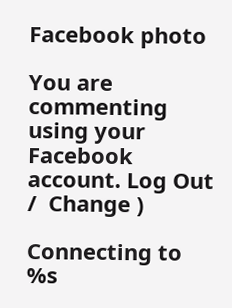Facebook photo

You are commenting using your Facebook account. Log Out /  Change )

Connecting to %s